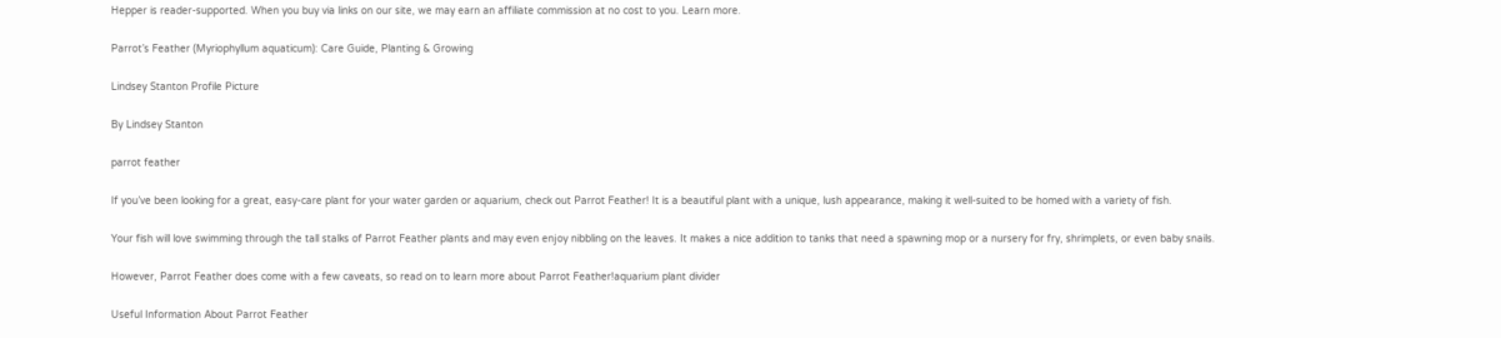Hepper is reader-supported. When you buy via links on our site, we may earn an affiliate commission at no cost to you. Learn more.

Parrot’s Feather (Myriophyllum aquaticum): Care Guide, Planting & Growing

Lindsey Stanton Profile Picture

By Lindsey Stanton

parrot feather

If you’ve been looking for a great, easy-care plant for your water garden or aquarium, check out Parrot Feather! It is a beautiful plant with a unique, lush appearance, making it well-suited to be homed with a variety of fish.

Your fish will love swimming through the tall stalks of Parrot Feather plants and may even enjoy nibbling on the leaves. It makes a nice addition to tanks that need a spawning mop or a nursery for fry, shrimplets, or even baby snails.

However, Parrot Feather does come with a few caveats, so read on to learn more about Parrot Feather!aquarium plant divider

Useful Information About Parrot Feather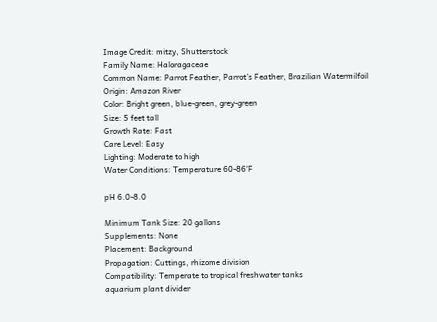Image Credit: mitzy, Shutterstock
Family Name: Haloragaceae
Common Name: Parrot Feather, Parrot’s Feather, Brazilian Watermilfoil
Origin: Amazon River
Color: Bright green, blue-green, grey-green
Size: 5 feet tall
Growth Rate: Fast
Care Level: Easy
Lighting: Moderate to high
Water Conditions: Temperature 60-86˚F

pH 6.0-8.0

Minimum Tank Size: 20 gallons
Supplements: None
Placement: Background
Propagation: Cuttings, rhizome division
Compatibility: Temperate to tropical freshwater tanks
aquarium plant divider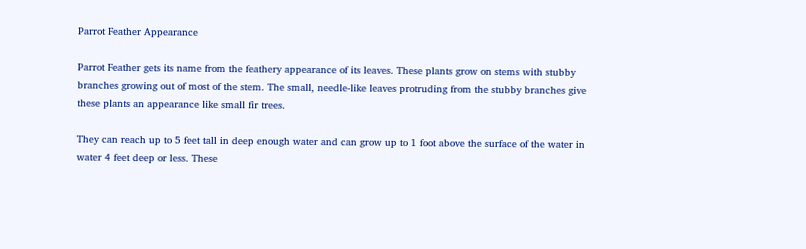Parrot Feather Appearance

Parrot Feather gets its name from the feathery appearance of its leaves. These plants grow on stems with stubby branches growing out of most of the stem. The small, needle-like leaves protruding from the stubby branches give these plants an appearance like small fir trees.

They can reach up to 5 feet tall in deep enough water and can grow up to 1 foot above the surface of the water in water 4 feet deep or less. These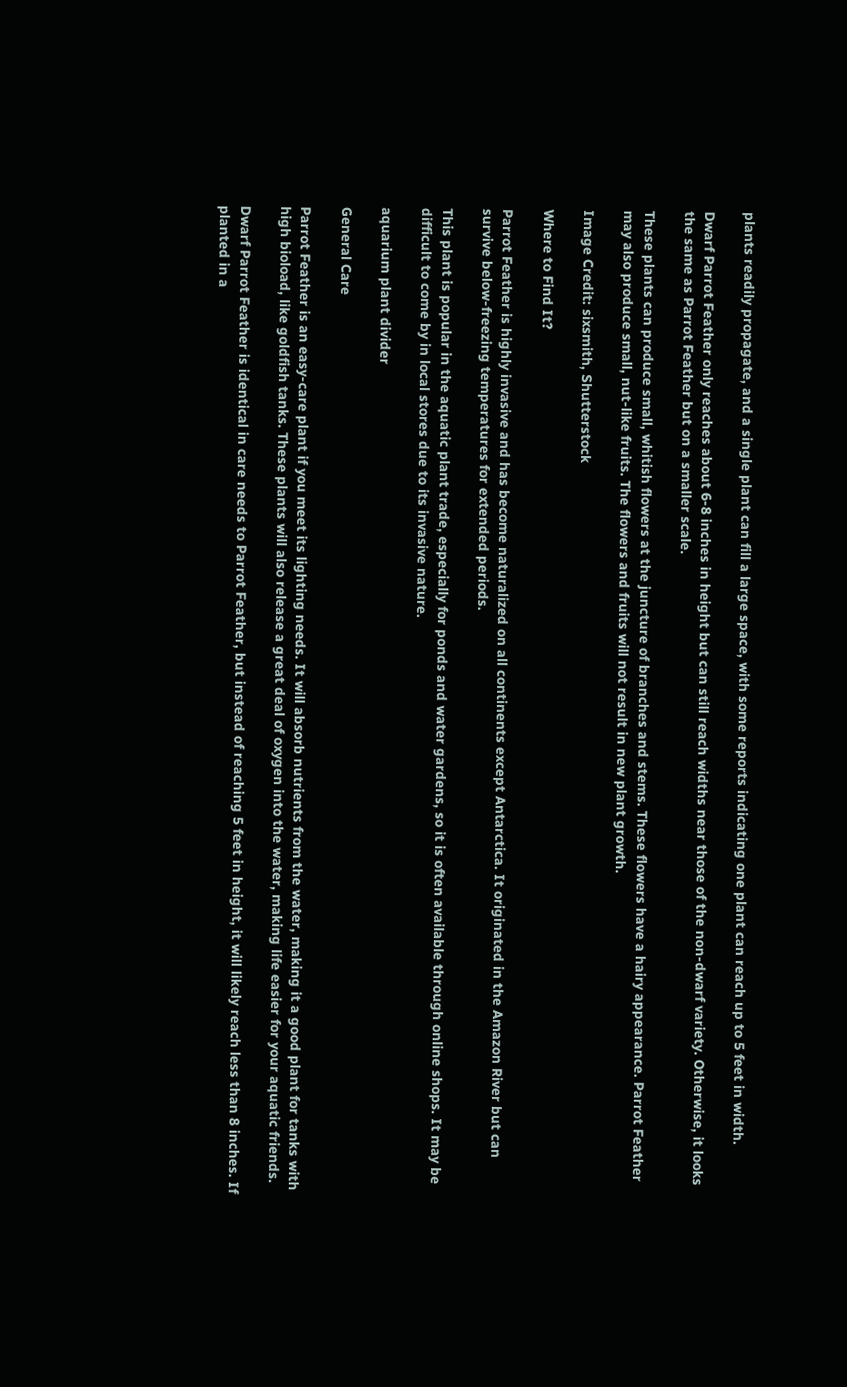plants readily propagate, and a single plant can fill a large space, with some reports indicating one plant can reach up to 5 feet in width.

Dwarf Parrot Feather only reaches about 6-8 inches in height but can still reach widths near those of the non-dwarf variety. Otherwise, it looks the same as Parrot Feather but on a smaller scale.

These plants can produce small, whitish flowers at the juncture of branches and stems. These flowers have a hairy appearance. Parrot Feather may also produce small, nut-like fruits. The flowers and fruits will not result in new plant growth.

Image Credit: sixsmith, Shutterstock

Where to Find It?

Parrot Feather is highly invasive and has become naturalized on all continents except Antarctica. It originated in the Amazon River but can survive below-freezing temperatures for extended periods.

This plant is popular in the aquatic plant trade, especially for ponds and water gardens, so it is often available through online shops. It may be difficult to come by in local stores due to its invasive nature.

aquarium plant divider

General Care

Parrot Feather is an easy-care plant if you meet its lighting needs. It will absorb nutrients from the water, making it a good plant for tanks with high bioload, like goldfish tanks. These plants will also release a great deal of oxygen into the water, making life easier for your aquatic friends.

Dwarf Parrot Feather is identical in care needs to Parrot Feather, but instead of reaching 5 feet in height, it will likely reach less than 8 inches. If planted in a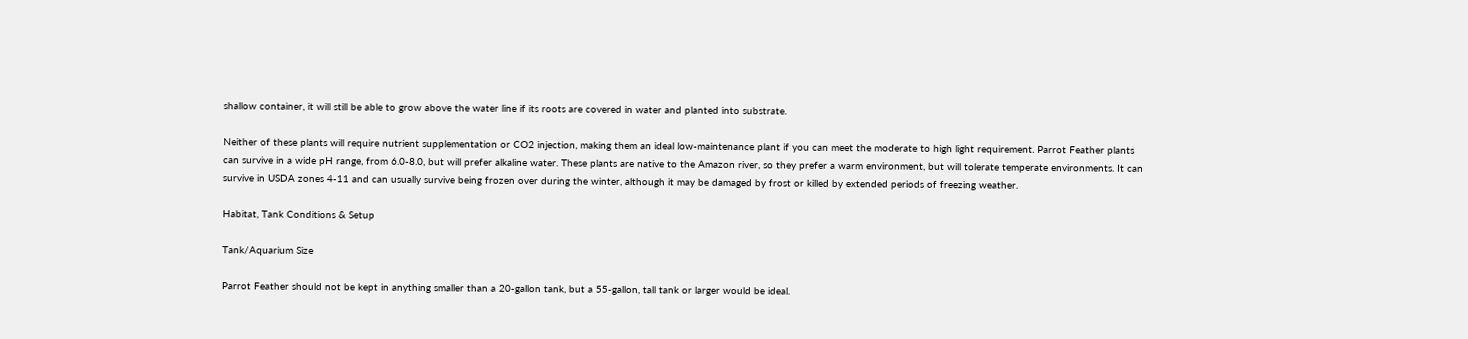shallow container, it will still be able to grow above the water line if its roots are covered in water and planted into substrate.

Neither of these plants will require nutrient supplementation or CO2 injection, making them an ideal low-maintenance plant if you can meet the moderate to high light requirement. Parrot Feather plants can survive in a wide pH range, from 6.0-8.0, but will prefer alkaline water. These plants are native to the Amazon river, so they prefer a warm environment, but will tolerate temperate environments. It can survive in USDA zones 4-11 and can usually survive being frozen over during the winter, although it may be damaged by frost or killed by extended periods of freezing weather.

Habitat, Tank Conditions & Setup

Tank/Aquarium Size

Parrot Feather should not be kept in anything smaller than a 20-gallon tank, but a 55-gallon, tall tank or larger would be ideal.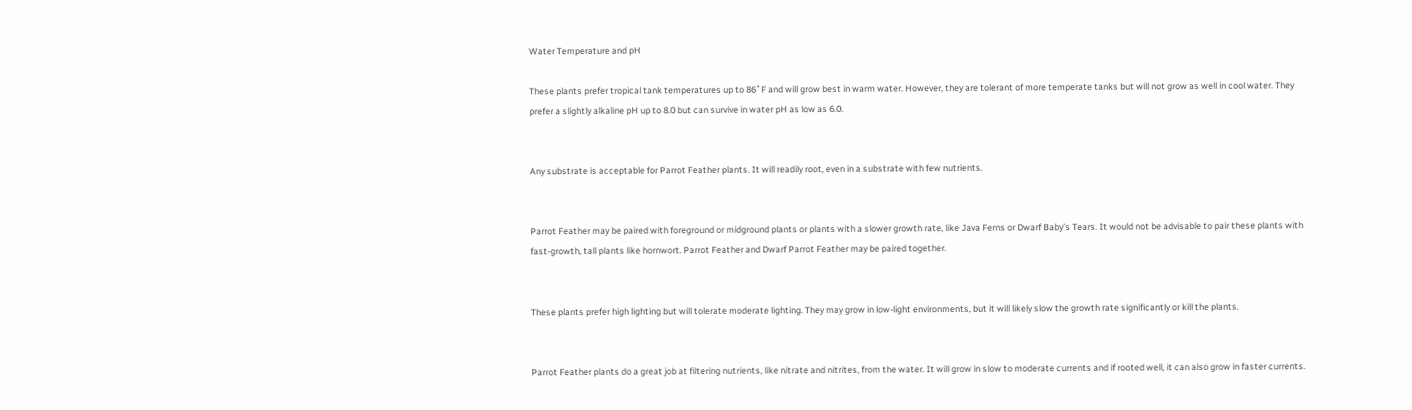Water Temperature and pH

These plants prefer tropical tank temperatures up to 86˚F and will grow best in warm water. However, they are tolerant of more temperate tanks but will not grow as well in cool water. They prefer a slightly alkaline pH up to 8.0 but can survive in water pH as low as 6.0.


Any substrate is acceptable for Parrot Feather plants. It will readily root, even in a substrate with few nutrients.


Parrot Feather may be paired with foreground or midground plants or plants with a slower growth rate, like Java Ferns or Dwarf Baby’s Tears. It would not be advisable to pair these plants with fast-growth, tall plants like hornwort. Parrot Feather and Dwarf Parrot Feather may be paired together.


These plants prefer high lighting but will tolerate moderate lighting. They may grow in low-light environments, but it will likely slow the growth rate significantly or kill the plants.


Parrot Feather plants do a great job at filtering nutrients, like nitrate and nitrites, from the water. It will grow in slow to moderate currents and if rooted well, it can also grow in faster currents.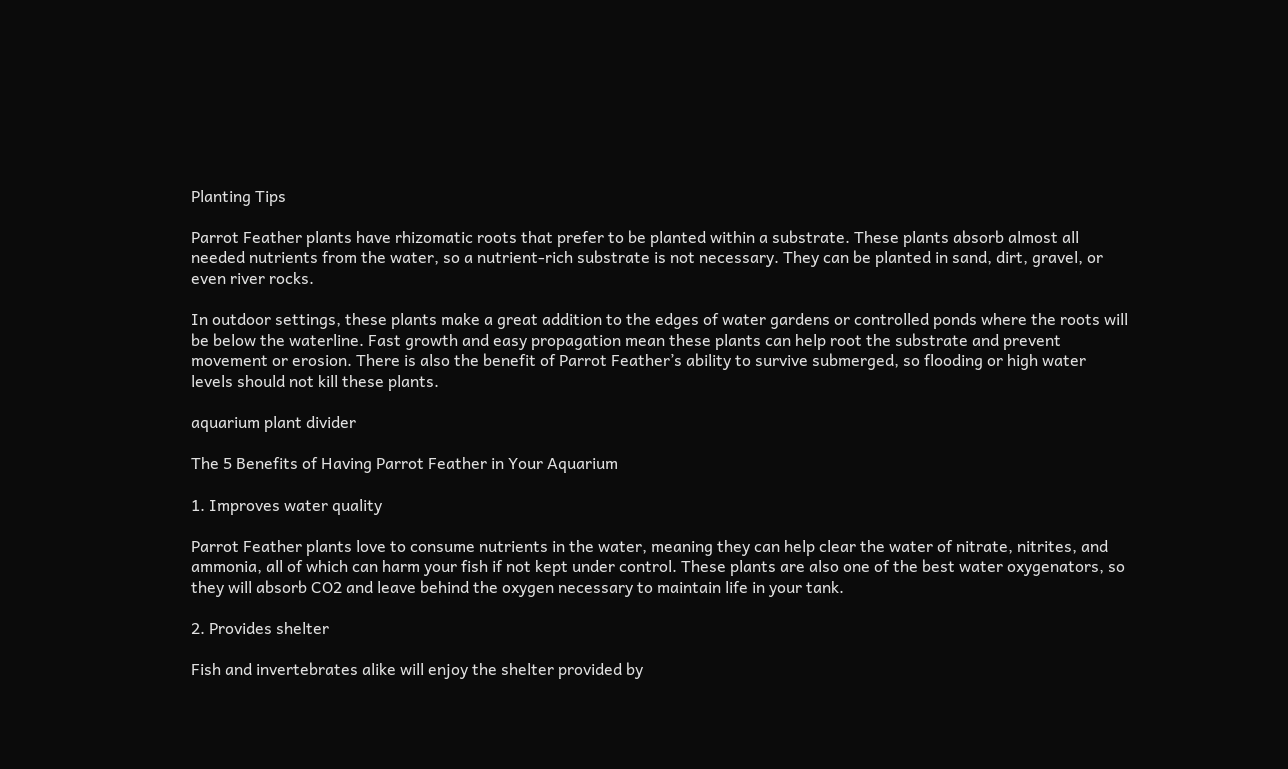Planting Tips

Parrot Feather plants have rhizomatic roots that prefer to be planted within a substrate. These plants absorb almost all needed nutrients from the water, so a nutrient-rich substrate is not necessary. They can be planted in sand, dirt, gravel, or even river rocks.

In outdoor settings, these plants make a great addition to the edges of water gardens or controlled ponds where the roots will be below the waterline. Fast growth and easy propagation mean these plants can help root the substrate and prevent movement or erosion. There is also the benefit of Parrot Feather’s ability to survive submerged, so flooding or high water levels should not kill these plants.

aquarium plant divider

The 5 Benefits of Having Parrot Feather in Your Aquarium

1. Improves water quality

Parrot Feather plants love to consume nutrients in the water, meaning they can help clear the water of nitrate, nitrites, and ammonia, all of which can harm your fish if not kept under control. These plants are also one of the best water oxygenators, so they will absorb CO2 and leave behind the oxygen necessary to maintain life in your tank.

2. Provides shelter

Fish and invertebrates alike will enjoy the shelter provided by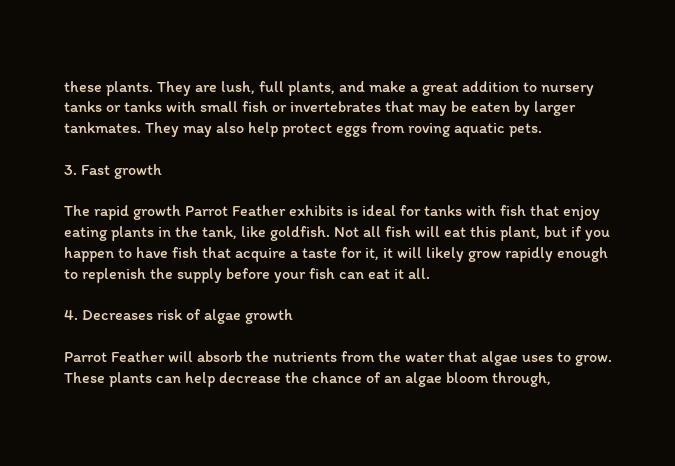these plants. They are lush, full plants, and make a great addition to nursery tanks or tanks with small fish or invertebrates that may be eaten by larger tankmates. They may also help protect eggs from roving aquatic pets.

3. Fast growth

The rapid growth Parrot Feather exhibits is ideal for tanks with fish that enjoy eating plants in the tank, like goldfish. Not all fish will eat this plant, but if you happen to have fish that acquire a taste for it, it will likely grow rapidly enough to replenish the supply before your fish can eat it all.

4. Decreases risk of algae growth

Parrot Feather will absorb the nutrients from the water that algae uses to grow. These plants can help decrease the chance of an algae bloom through,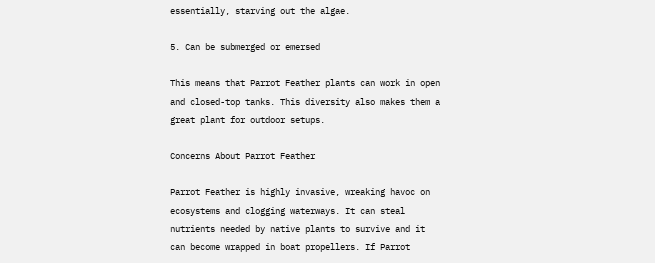essentially, starving out the algae.

5. Can be submerged or emersed

This means that Parrot Feather plants can work in open and closed-top tanks. This diversity also makes them a great plant for outdoor setups.

Concerns About Parrot Feather

Parrot Feather is highly invasive, wreaking havoc on ecosystems and clogging waterways. It can steal nutrients needed by native plants to survive and it can become wrapped in boat propellers. If Parrot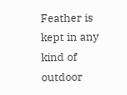Feather is kept in any kind of outdoor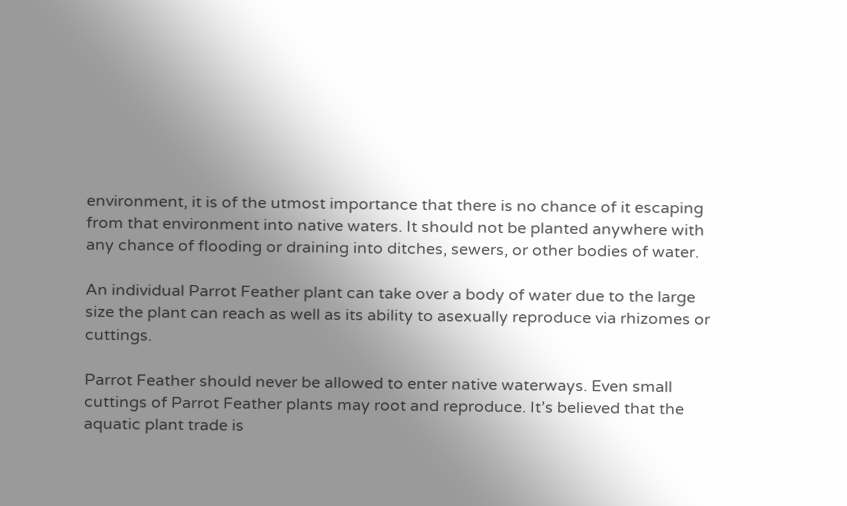environment, it is of the utmost importance that there is no chance of it escaping from that environment into native waters. It should not be planted anywhere with any chance of flooding or draining into ditches, sewers, or other bodies of water.

An individual Parrot Feather plant can take over a body of water due to the large size the plant can reach as well as its ability to asexually reproduce via rhizomes or cuttings.

Parrot Feather should never be allowed to enter native waterways. Even small cuttings of Parrot Feather plants may root and reproduce. It’s believed that the aquatic plant trade is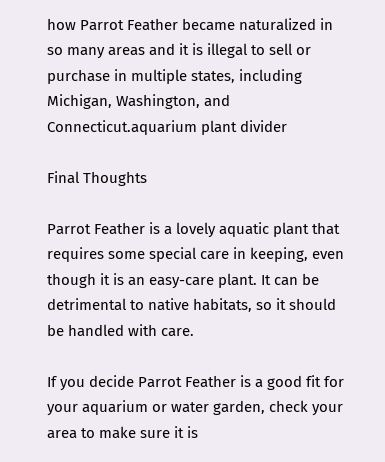how Parrot Feather became naturalized in so many areas and it is illegal to sell or purchase in multiple states, including Michigan, Washington, and Connecticut.aquarium plant divider

Final Thoughts

Parrot Feather is a lovely aquatic plant that requires some special care in keeping, even though it is an easy-care plant. It can be detrimental to native habitats, so it should be handled with care.

If you decide Parrot Feather is a good fit for your aquarium or water garden, check your area to make sure it is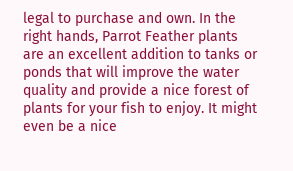legal to purchase and own. In the right hands, Parrot Feather plants are an excellent addition to tanks or ponds that will improve the water quality and provide a nice forest of plants for your fish to enjoy. It might even be a nice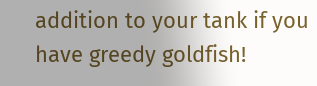addition to your tank if you have greedy goldfish!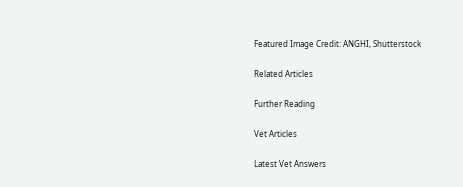Featured Image Credit: ANGHI, Shutterstock

Related Articles

Further Reading

Vet Articles

Latest Vet Answers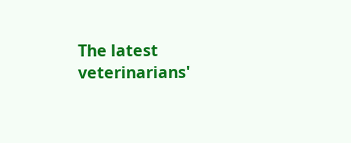The latest veterinarians'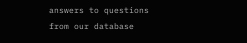answers to questions from our database